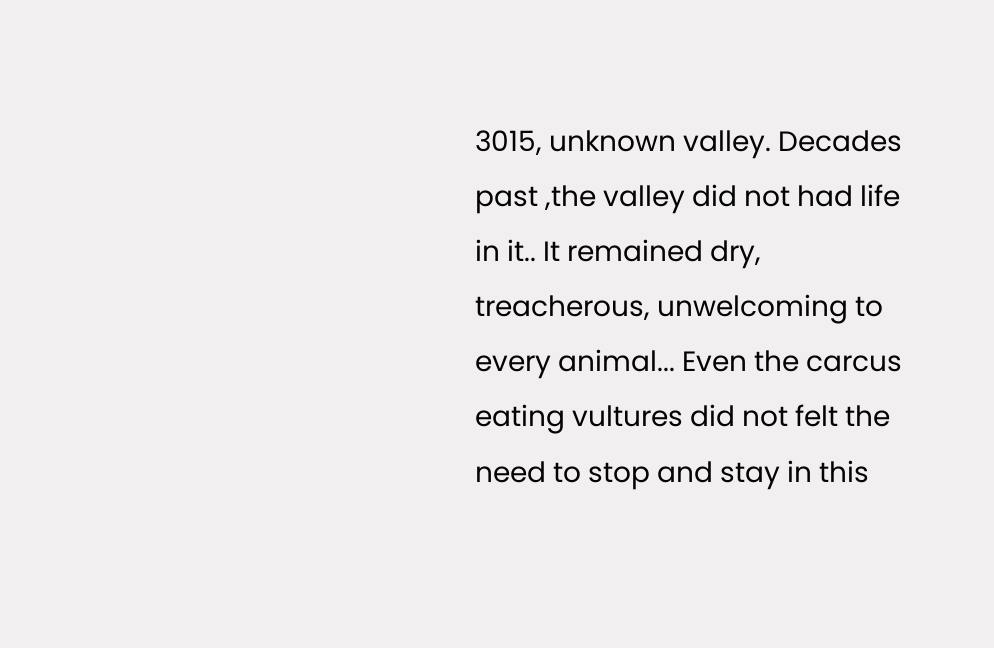3015, unknown valley. Decades past ,the valley did not had life in it.. It remained dry, treacherous, unwelcoming to every animal... Even the carcus eating vultures did not felt the need to stop and stay in this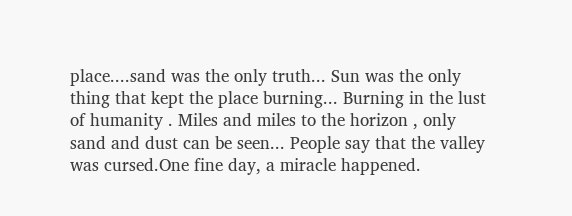place....sand was the only truth... Sun was the only thing that kept the place burning... Burning in the lust of humanity . Miles and miles to the horizon , only sand and dust can be seen... People say that the valley was cursed.One fine day, a miracle happened.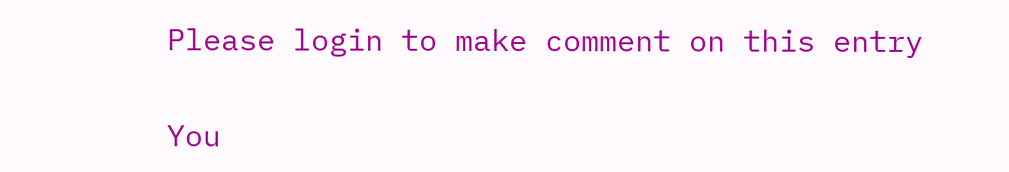Please login to make comment on this entry

You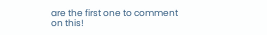are the first one to comment on this!